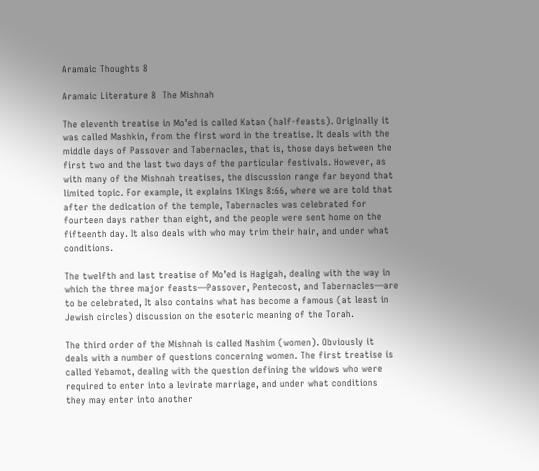Aramaic Thoughts 8

Aramaic Literature 8  The Mishnah

The eleventh treatise in Mo’ed is called Katan (half-feasts). Originally it was called Mashkin, from the first word in the treatise. It deals with the middle days of Passover and Tabernacles, that is, those days between the first two and the last two days of the particular festivals. However, as with many of the Mishnah treatises, the discussion range far beyond that limited topic. For example, it explains 1Kings 8:66, where we are told that after the dedication of the temple, Tabernacles was celebrated for fourteen days rather than eight, and the people were sent home on the fifteenth day. It also deals with who may trim their hair, and under what conditions.

The twelfth and last treatise of Mo’ed is Hagigah, dealing with the way in which the three major feasts—Passover, Pentecost, and Tabernacles—are to be celebrated, It also contains what has become a famous (at least in Jewish circles) discussion on the esoteric meaning of the Torah.

The third order of the Mishnah is called Nashim (women). Obviously it deals with a number of questions concerning women. The first treatise is called Yebamot, dealing with the question defining the widows who were required to enter into a levirate marriage, and under what conditions they may enter into another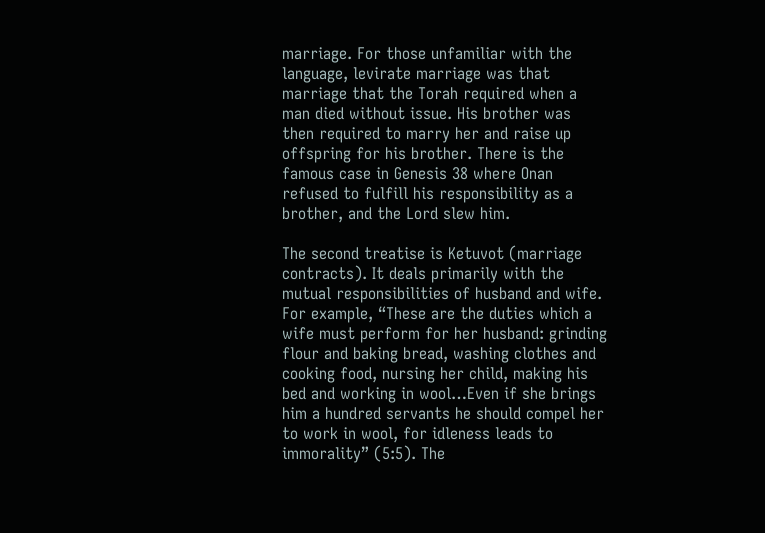marriage. For those unfamiliar with the language, levirate marriage was that marriage that the Torah required when a man died without issue. His brother was then required to marry her and raise up offspring for his brother. There is the famous case in Genesis 38 where Onan refused to fulfill his responsibility as a brother, and the Lord slew him.

The second treatise is Ketuvot (marriage contracts). It deals primarily with the mutual responsibilities of husband and wife. For example, “These are the duties which a wife must perform for her husband: grinding flour and baking bread, washing clothes and cooking food, nursing her child, making his bed and working in wool…Even if she brings him a hundred servants he should compel her to work in wool, for idleness leads to immorality” (5:5). The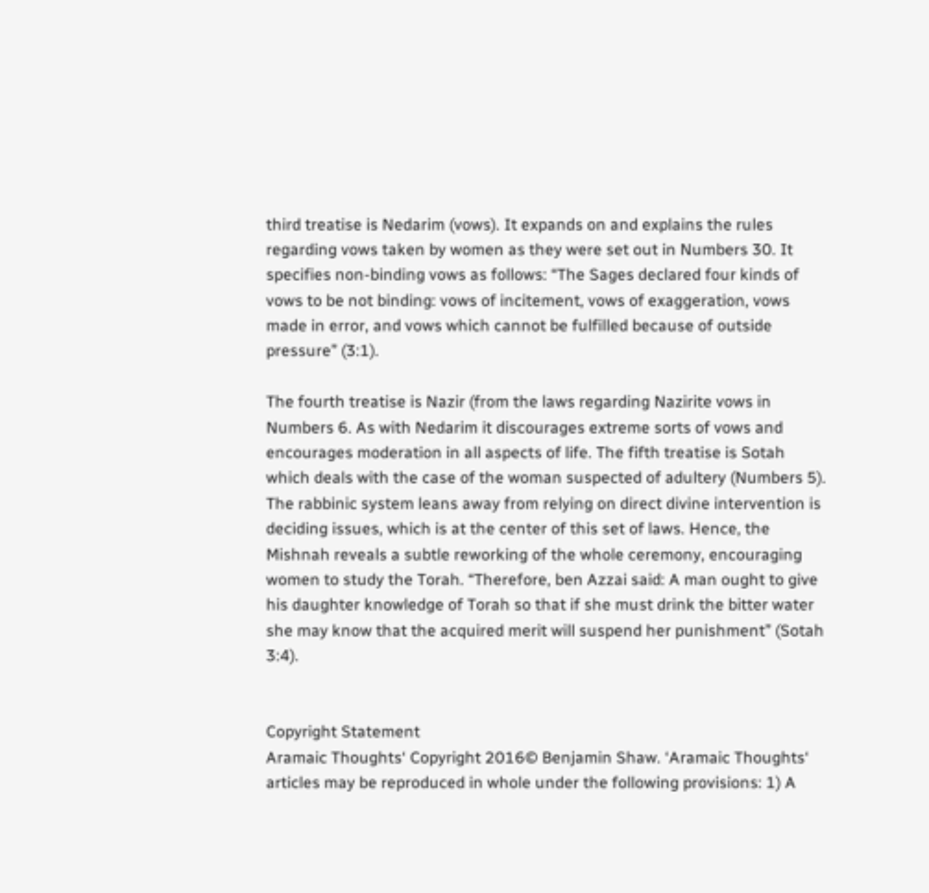third treatise is Nedarim (vows). It expands on and explains the rules regarding vows taken by women as they were set out in Numbers 30. It specifies non-binding vows as follows: “The Sages declared four kinds of vows to be not binding: vows of incitement, vows of exaggeration, vows made in error, and vows which cannot be fulfilled because of outside pressure” (3:1).

The fourth treatise is Nazir (from the laws regarding Nazirite vows in Numbers 6. As with Nedarim it discourages extreme sorts of vows and encourages moderation in all aspects of life. The fifth treatise is Sotah which deals with the case of the woman suspected of adultery (Numbers 5). The rabbinic system leans away from relying on direct divine intervention is deciding issues, which is at the center of this set of laws. Hence, the Mishnah reveals a subtle reworking of the whole ceremony, encouraging women to study the Torah. “Therefore, ben Azzai said: A man ought to give his daughter knowledge of Torah so that if she must drink the bitter water she may know that the acquired merit will suspend her punishment” (Sotah 3:4).


Copyright Statement
Aramaic Thoughts‘ Copyright 2016© Benjamin Shaw. ‘Aramaic Thoughts‘ articles may be reproduced in whole under the following provisions: 1) A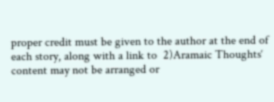proper credit must be given to the author at the end of each story, along with a link to  2)Aramaic Thoughts‘ content may not be arranged or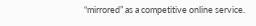“mirrored” as a competitive online service.